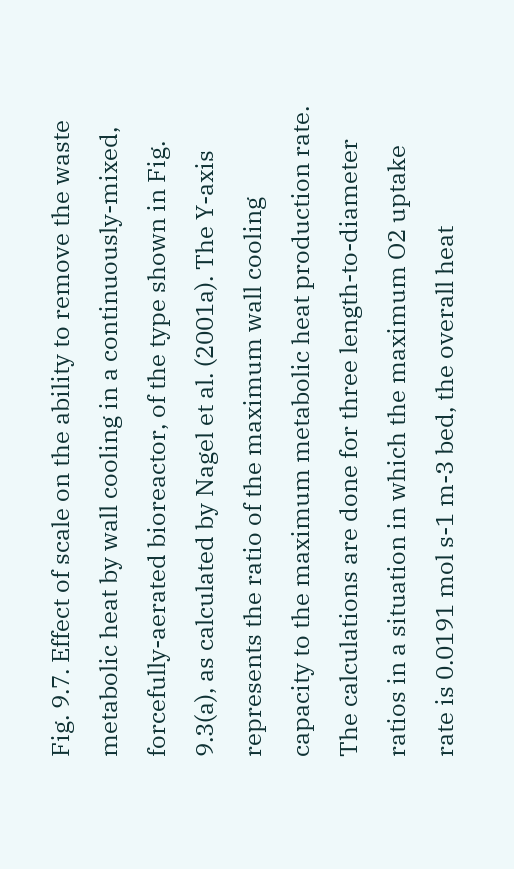Fig. 9.7. Effect of scale on the ability to remove the waste metabolic heat by wall cooling in a continuously-mixed, forcefully-aerated bioreactor, of the type shown in Fig. 9.3(a), as calculated by Nagel et al. (2001a). The Y-axis represents the ratio of the maximum wall cooling capacity to the maximum metabolic heat production rate. The calculations are done for three length-to-diameter ratios in a situation in which the maximum O2 uptake rate is 0.0191 mol s-1 m-3 bed, the overall heat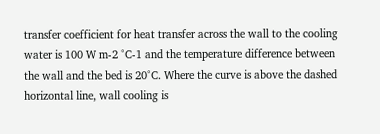transfer coefficient for heat transfer across the wall to the cooling water is 100 W m-2 °C-1 and the temperature difference between the wall and the bed is 20°C. Where the curve is above the dashed horizontal line, wall cooling is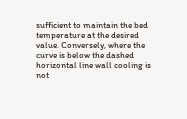sufficient to maintain the bed temperature at the desired value. Conversely, where the curve is below the dashed horizontal line wall cooling is not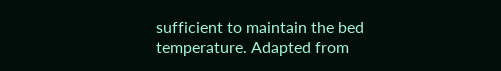sufficient to maintain the bed temperature. Adapted from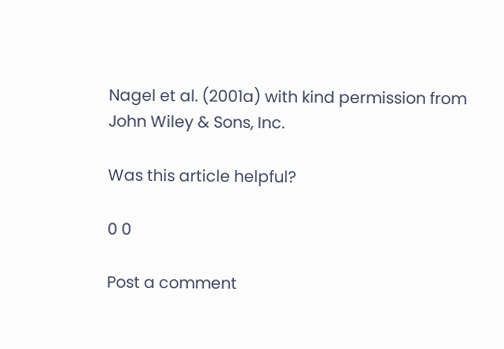Nagel et al. (2001a) with kind permission from John Wiley & Sons, Inc.

Was this article helpful?

0 0

Post a comment